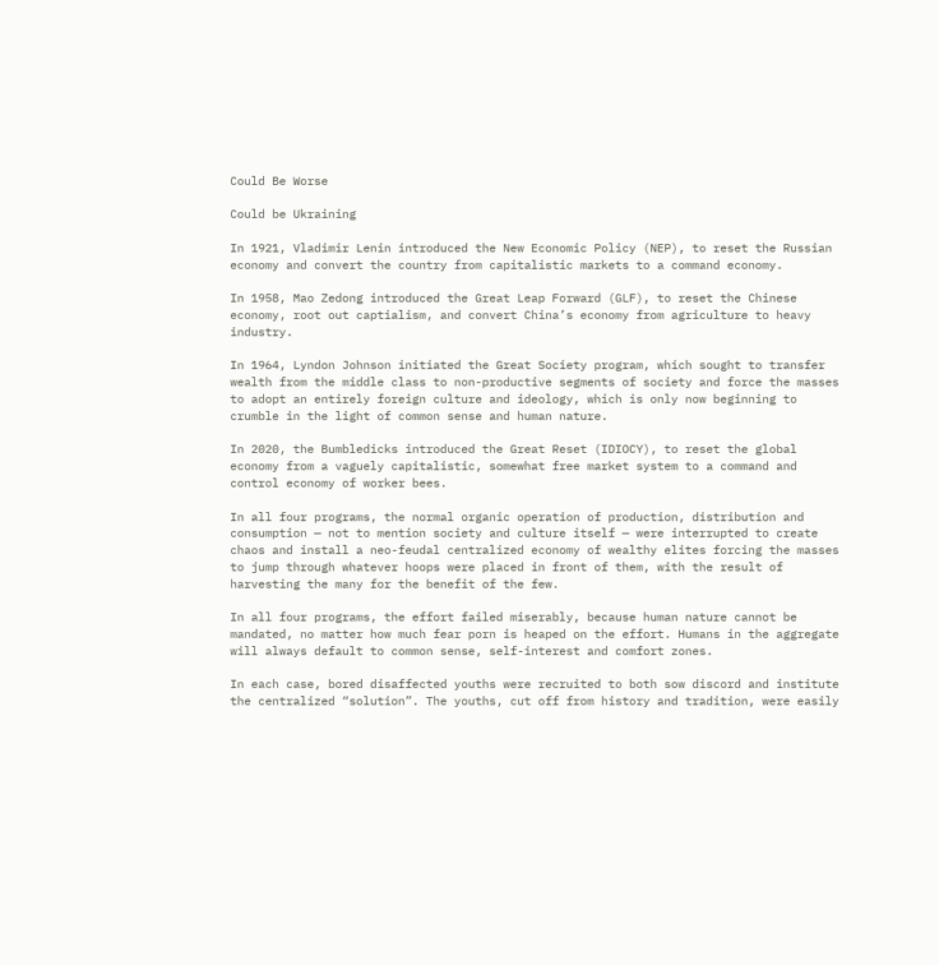Could Be Worse

Could be Ukraining

In 1921, Vladimir Lenin introduced the New Economic Policy (NEP), to reset the Russian economy and convert the country from capitalistic markets to a command economy.

In 1958, Mao Zedong introduced the Great Leap Forward (GLF), to reset the Chinese economy, root out captialism, and convert China’s economy from agriculture to heavy industry.

In 1964, Lyndon Johnson initiated the Great Society program, which sought to transfer wealth from the middle class to non-productive segments of society and force the masses to adopt an entirely foreign culture and ideology, which is only now beginning to crumble in the light of common sense and human nature.

In 2020, the Bumbledicks introduced the Great Reset (IDIOCY), to reset the global economy from a vaguely capitalistic, somewhat free market system to a command and control economy of worker bees.

In all four programs, the normal organic operation of production, distribution and consumption — not to mention society and culture itself — were interrupted to create chaos and install a neo-feudal centralized economy of wealthy elites forcing the masses to jump through whatever hoops were placed in front of them, with the result of harvesting the many for the benefit of the few.

In all four programs, the effort failed miserably, because human nature cannot be mandated, no matter how much fear porn is heaped on the effort. Humans in the aggregate will always default to common sense, self-interest and comfort zones.

In each case, bored disaffected youths were recruited to both sow discord and institute the centralized “solution”. The youths, cut off from history and tradition, were easily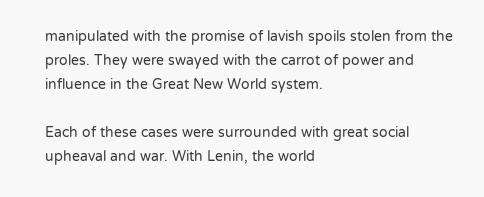manipulated with the promise of lavish spoils stolen from the proles. They were swayed with the carrot of power and influence in the Great New World system.

Each of these cases were surrounded with great social upheaval and war. With Lenin, the world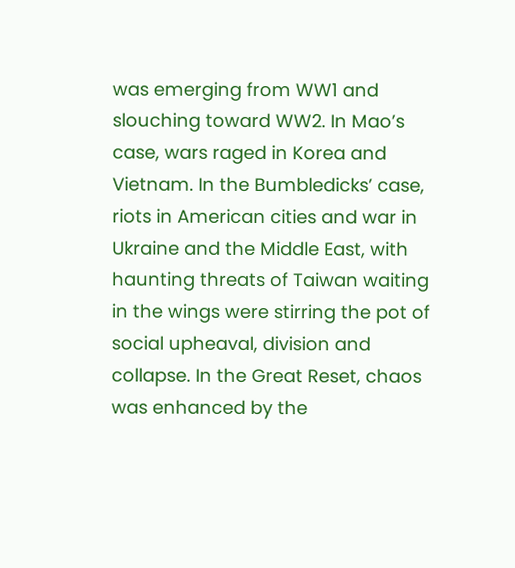was emerging from WW1 and slouching toward WW2. In Mao’s case, wars raged in Korea and Vietnam. In the Bumbledicks’ case, riots in American cities and war in Ukraine and the Middle East, with haunting threats of Taiwan waiting in the wings were stirring the pot of social upheaval, division and collapse. In the Great Reset, chaos was enhanced by the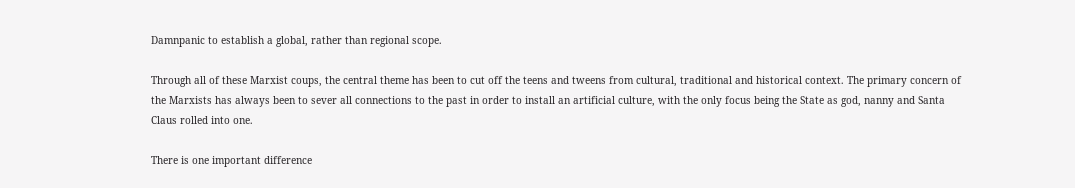Damnpanic to establish a global, rather than regional scope.

Through all of these Marxist coups, the central theme has been to cut off the teens and tweens from cultural, traditional and historical context. The primary concern of the Marxists has always been to sever all connections to the past in order to install an artificial culture, with the only focus being the State as god, nanny and Santa Claus rolled into one.

There is one important difference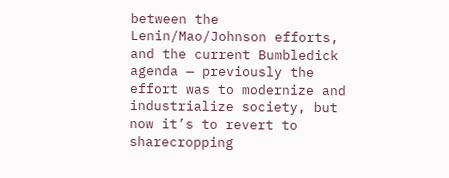between the Lenin/Mao/Johnson efforts, and the current Bumbledick agenda — previously the effort was to modernize and industrialize society, but now it’s to revert to sharecropping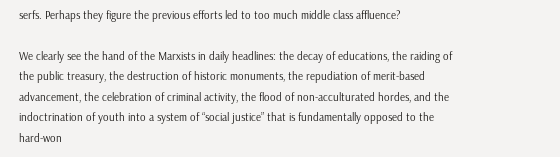serfs. Perhaps they figure the previous efforts led to too much middle class affluence?

We clearly see the hand of the Marxists in daily headlines: the decay of educations, the raiding of the public treasury, the destruction of historic monuments, the repudiation of merit-based advancement, the celebration of criminal activity, the flood of non-acculturated hordes, and the indoctrination of youth into a system of “social justice” that is fundamentally opposed to the hard-won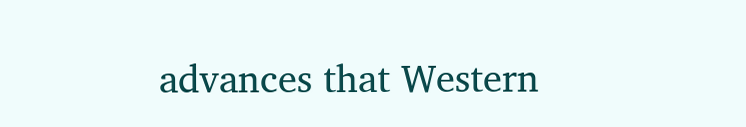advances that Western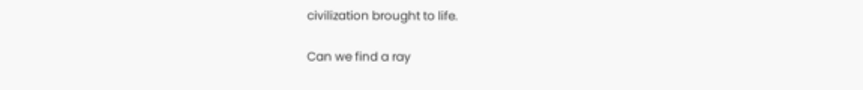civilization brought to life.

Can we find a ray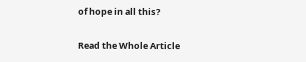of hope in all this?

Read the Whole Article